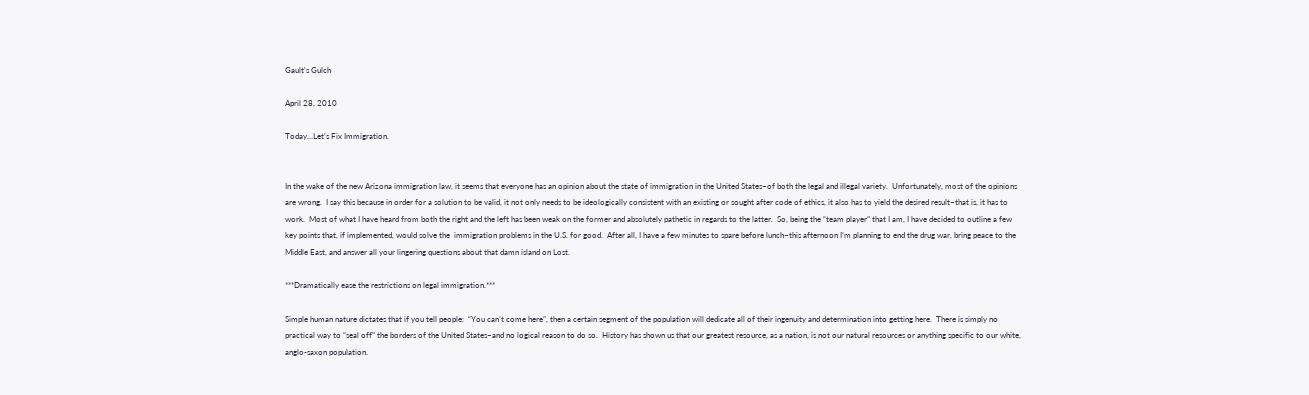Gault's Gulch

April 28, 2010

Today…Let’s Fix Immigration.


In the wake of the new Arizona immigration law, it seems that everyone has an opinion about the state of immigration in the United States–of both the legal and illegal variety.  Unfortunately, most of the opinions are wrong.  I say this because in order for a solution to be valid, it not only needs to be ideologically consistent with an existing or sought after code of ethics, it also has to yield the desired result–that is, it has to work.  Most of what I have heard from both the right and the left has been weak on the former and absolutely pathetic in regards to the latter.  So, being the “team player” that I am, I have decided to outline a few key points that, if implemented, would solve the  immigration problems in the U.S. for good.  After all, I have a few minutes to spare before lunch–this afternoon I’m planning to end the drug war, bring peace to the Middle East, and answer all your lingering questions about that damn island on Lost.

***Dramatically ease the restrictions on legal immigration.***

Simple human nature dictates that if you tell people:  “You can’t come here”, then a certain segment of the population will dedicate all of their ingenuity and determination into getting here.  There is simply no practical way to “seal off” the borders of the United States–and no logical reason to do so.  History has shown us that our greatest resource, as a nation, is not our natural resources or anything specific to our white, anglo-saxon population.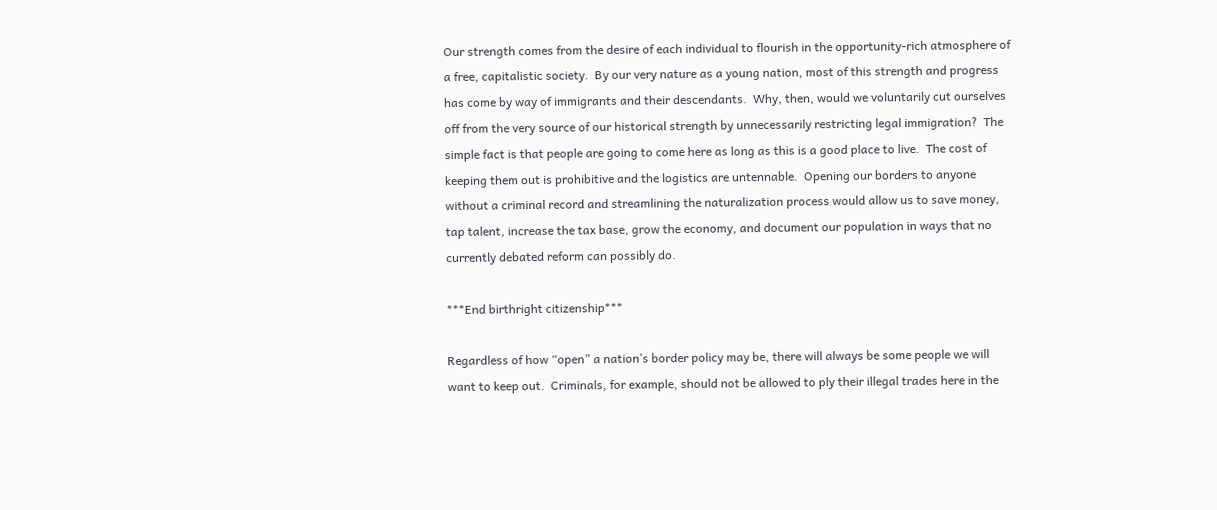Our strength comes from the desire of each individual to flourish in the opportunity-rich atmosphere of a free, capitalistic society.  By our very nature as a young nation, most of this strength and progress has come by way of immigrants and their descendants.  Why, then, would we voluntarily cut ourselves off from the very source of our historical strength by unnecessarily restricting legal immigration?  The simple fact is that people are going to come here as long as this is a good place to live.  The cost of keeping them out is prohibitive and the logistics are untennable.  Opening our borders to anyone without a criminal record and streamlining the naturalization process would allow us to save money, tap talent, increase the tax base, grow the economy, and document our population in ways that no currently debated reform can possibly do.

***End birthright citizenship***

Regardless of how “open” a nation’s border policy may be, there will always be some people we will want to keep out.  Criminals, for example, should not be allowed to ply their illegal trades here in the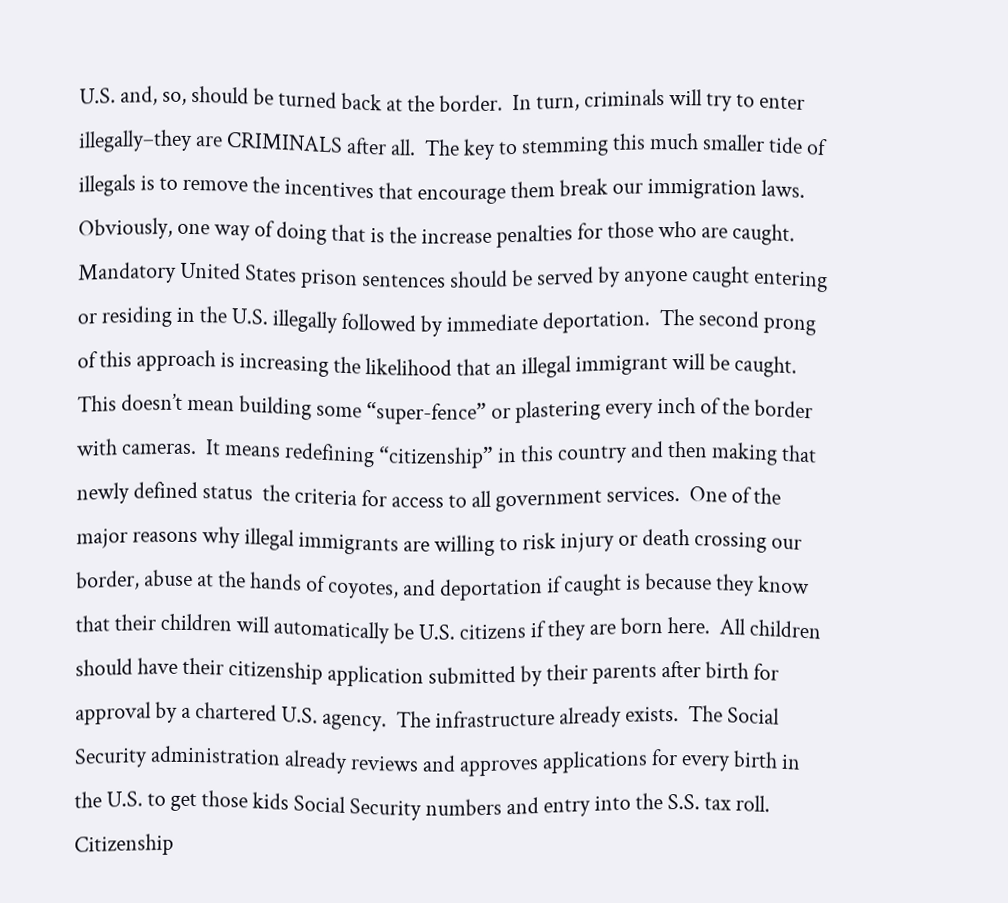U.S. and, so, should be turned back at the border.  In turn, criminals will try to enter illegally–they are CRIMINALS after all.  The key to stemming this much smaller tide of illegals is to remove the incentives that encourage them break our immigration laws.  Obviously, one way of doing that is the increase penalties for those who are caught.  Mandatory United States prison sentences should be served by anyone caught entering or residing in the U.S. illegally followed by immediate deportation.  The second prong of this approach is increasing the likelihood that an illegal immigrant will be caught.  This doesn’t mean building some “super-fence” or plastering every inch of the border with cameras.  It means redefining “citizenship” in this country and then making that newly defined status  the criteria for access to all government services.  One of the major reasons why illegal immigrants are willing to risk injury or death crossing our border, abuse at the hands of coyotes, and deportation if caught is because they know that their children will automatically be U.S. citizens if they are born here.  All children should have their citizenship application submitted by their parents after birth for approval by a chartered U.S. agency.  The infrastructure already exists.  The Social Security administration already reviews and approves applications for every birth in the U.S. to get those kids Social Security numbers and entry into the S.S. tax roll.  Citizenship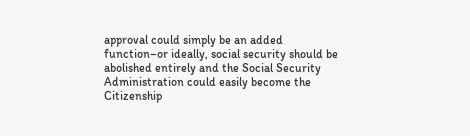approval could simply be an added function–or ideally, social security should be abolished entirely and the Social Security Administration could easily become the Citizenship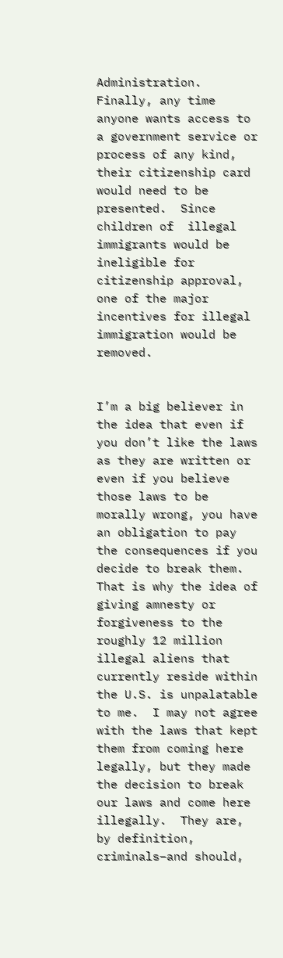Administration.  Finally, any time anyone wants access to a government service or process of any kind, their citizenship card would need to be presented.  Since children of  illegal immigrants would be ineligible for citizenship approval, one of the major incentives for illegal immigration would be removed.


I’m a big believer in the idea that even if you don’t like the laws as they are written or even if you believe those laws to be morally wrong, you have an obligation to pay the consequences if you decide to break them.  That is why the idea of giving amnesty or forgiveness to the roughly 12 million illegal aliens that currently reside within the U.S. is unpalatable to me.  I may not agree with the laws that kept them from coming here legally, but they made the decision to break our laws and come here illegally.  They are, by definition, criminals–and should,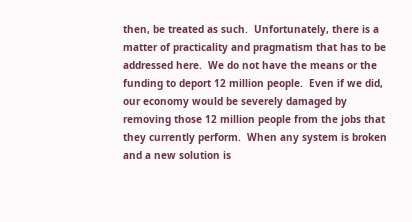then, be treated as such.  Unfortunately, there is a matter of practicality and pragmatism that has to be addressed here.  We do not have the means or the funding to deport 12 million people.  Even if we did, our economy would be severely damaged by removing those 12 million people from the jobs that they currently perform.  When any system is broken and a new solution is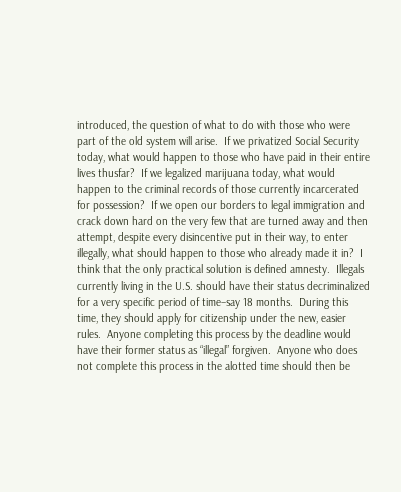introduced, the question of what to do with those who were part of the old system will arise.  If we privatized Social Security today, what would happen to those who have paid in their entire lives thusfar?  If we legalized marijuana today, what would happen to the criminal records of those currently incarcerated for possession?  If we open our borders to legal immigration and crack down hard on the very few that are turned away and then attempt, despite every disincentive put in their way, to enter illegally, what should happen to those who already made it in?  I think that the only practical solution is defined amnesty.  Illegals currently living in the U.S. should have their status decriminalized for a very specific period of time–say 18 months.  During this time, they should apply for citizenship under the new, easier rules.  Anyone completing this process by the deadline would have their former status as “illegal” forgiven.  Anyone who does not complete this process in the alotted time should then be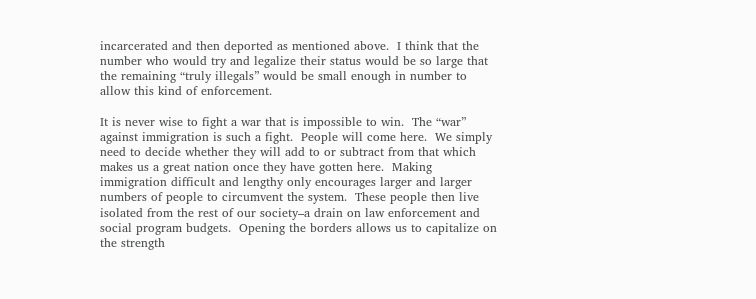incarcerated and then deported as mentioned above.  I think that the number who would try and legalize their status would be so large that the remaining “truly illegals” would be small enough in number to allow this kind of enforcement.

It is never wise to fight a war that is impossible to win.  The “war” against immigration is such a fight.  People will come here.  We simply need to decide whether they will add to or subtract from that which makes us a great nation once they have gotten here.  Making immigration difficult and lengthy only encourages larger and larger numbers of people to circumvent the system.  These people then live isolated from the rest of our society–a drain on law enforcement and social program budgets.  Opening the borders allows us to capitalize on the strength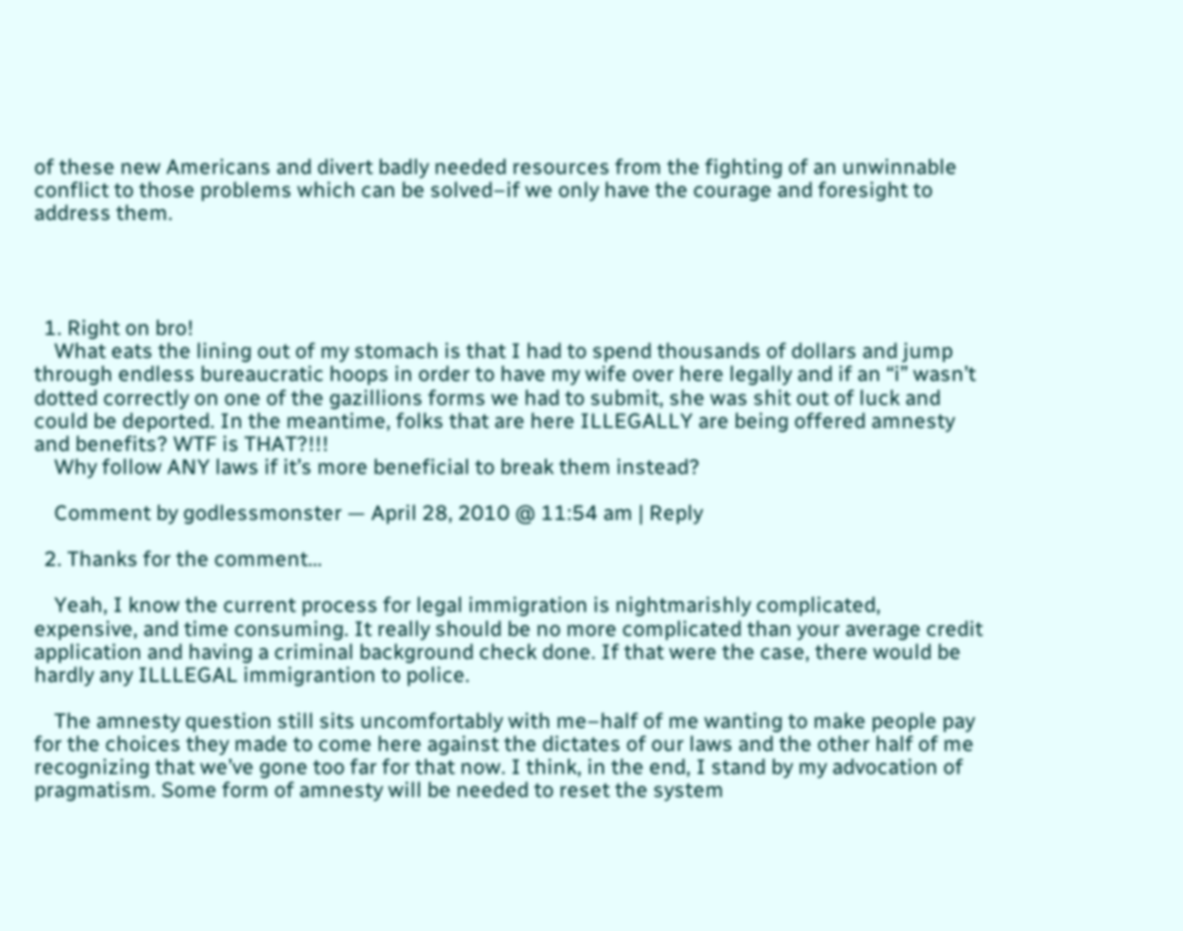of these new Americans and divert badly needed resources from the fighting of an unwinnable conflict to those problems which can be solved–if we only have the courage and foresight to address them.




  1. Right on bro!
    What eats the lining out of my stomach is that I had to spend thousands of dollars and jump through endless bureaucratic hoops in order to have my wife over here legally and if an “i” wasn’t dotted correctly on one of the gazillions forms we had to submit, she was shit out of luck and could be deported. In the meantime, folks that are here ILLEGALLY are being offered amnesty and benefits? WTF is THAT?!!!
    Why follow ANY laws if it’s more beneficial to break them instead?

    Comment by godlessmonster — April 28, 2010 @ 11:54 am | Reply

  2. Thanks for the comment…

    Yeah, I know the current process for legal immigration is nightmarishly complicated, expensive, and time consuming. It really should be no more complicated than your average credit application and having a criminal background check done. If that were the case, there would be hardly any ILLLEGAL immigrantion to police.

    The amnesty question still sits uncomfortably with me–half of me wanting to make people pay for the choices they made to come here against the dictates of our laws and the other half of me recognizing that we’ve gone too far for that now. I think, in the end, I stand by my advocation of pragmatism. Some form of amnesty will be needed to reset the system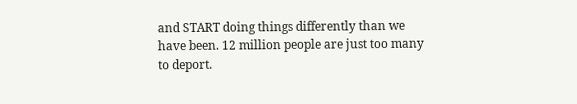and START doing things differently than we have been. 12 million people are just too many to deport.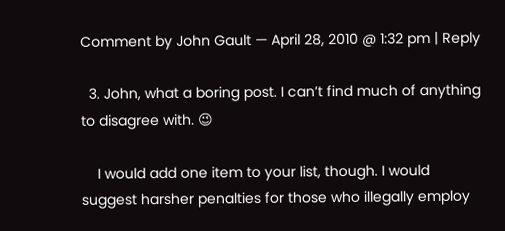Comment by John Gault — April 28, 2010 @ 1:32 pm | Reply

  3. John, what a boring post. I can’t find much of anything to disagree with. 😉

    I would add one item to your list, though. I would suggest harsher penalties for those who illegally employ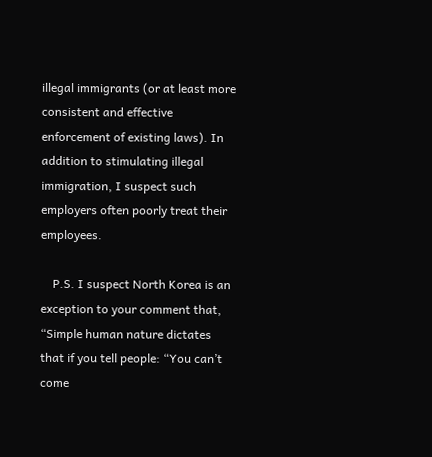illegal immigrants (or at least more consistent and effective enforcement of existing laws). In addition to stimulating illegal immigration, I suspect such employers often poorly treat their employees.

    P.S. I suspect North Korea is an exception to your comment that, “Simple human nature dictates that if you tell people: “You can’t come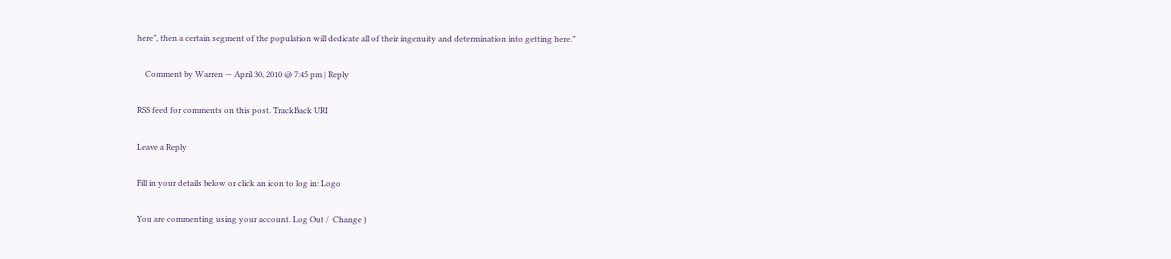here”, then a certain segment of the population will dedicate all of their ingenuity and determination into getting here.”

    Comment by Warren — April 30, 2010 @ 7:45 pm | Reply

RSS feed for comments on this post. TrackBack URI

Leave a Reply

Fill in your details below or click an icon to log in: Logo

You are commenting using your account. Log Out /  Change )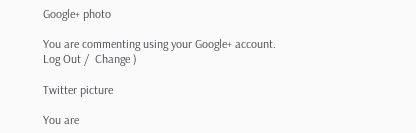Google+ photo

You are commenting using your Google+ account. Log Out /  Change )

Twitter picture

You are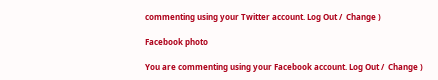commenting using your Twitter account. Log Out /  Change )

Facebook photo

You are commenting using your Facebook account. Log Out /  Change )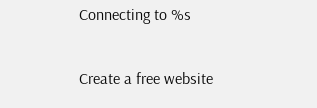Connecting to %s

Create a free website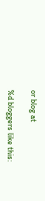or blog at

%d bloggers like this: